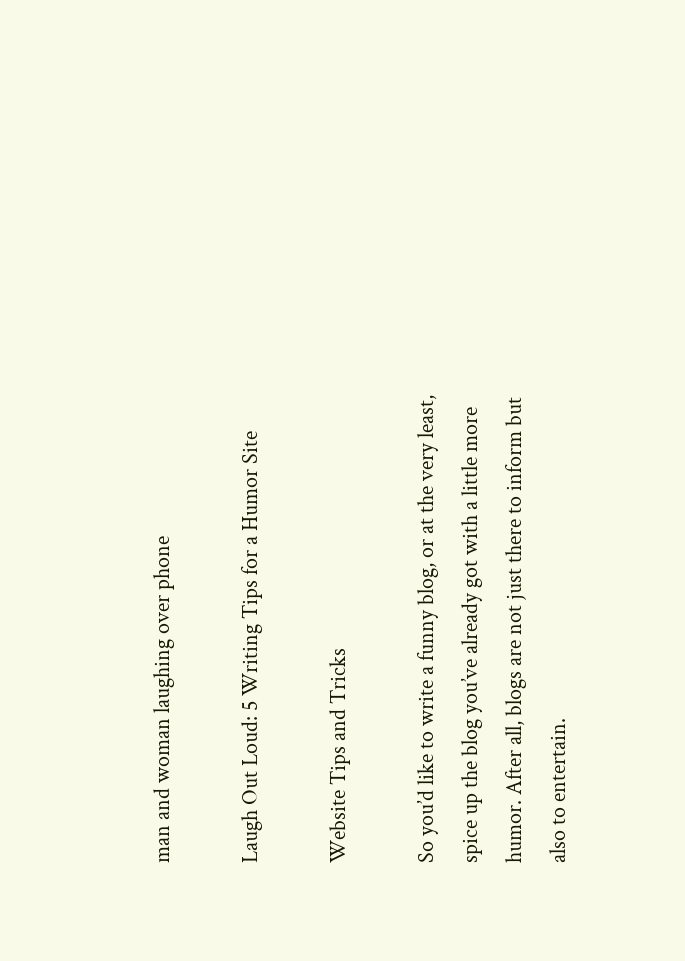man and woman laughing over phone

Laugh Out Loud: 5 Writing Tips for a Humor Site

Website Tips and Tricks

So you’d like to write a funny blog, or at the very least, spice up the blog you’ve already got with a little more humor. After all, blogs are not just there to inform but also to entertain.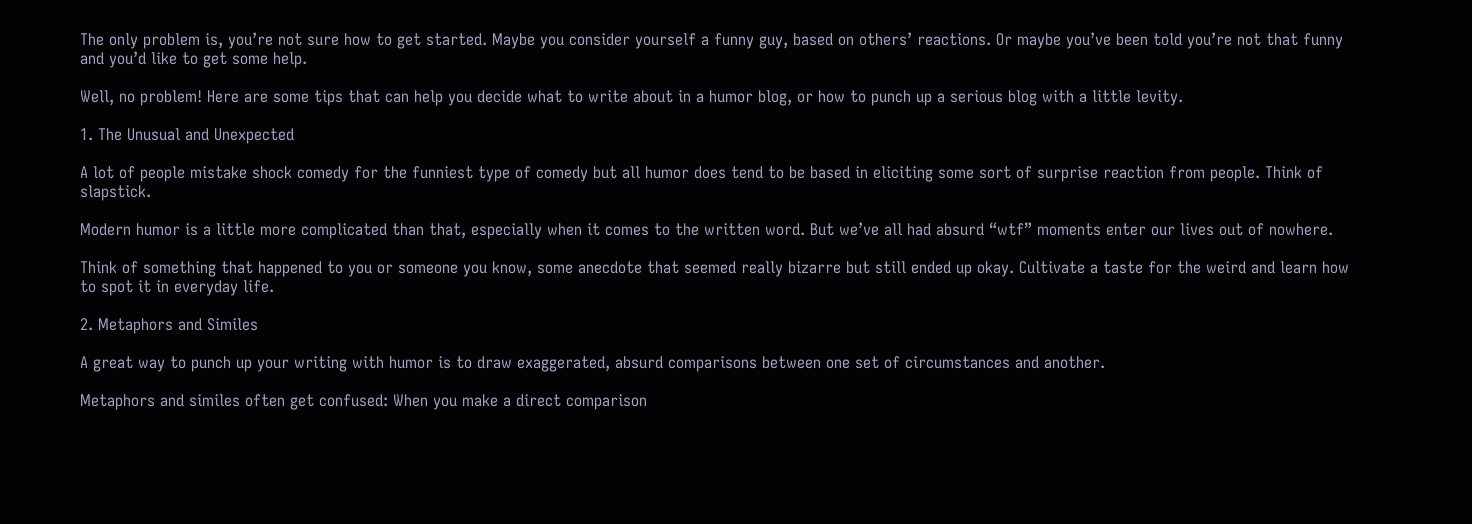The only problem is, you’re not sure how to get started. Maybe you consider yourself a funny guy, based on others’ reactions. Or maybe you’ve been told you’re not that funny and you’d like to get some help.

Well, no problem! Here are some tips that can help you decide what to write about in a humor blog, or how to punch up a serious blog with a little levity.

1. The Unusual and Unexpected

A lot of people mistake shock comedy for the funniest type of comedy but all humor does tend to be based in eliciting some sort of surprise reaction from people. Think of slapstick.

Modern humor is a little more complicated than that, especially when it comes to the written word. But we’ve all had absurd “wtf” moments enter our lives out of nowhere.

Think of something that happened to you or someone you know, some anecdote that seemed really bizarre but still ended up okay. Cultivate a taste for the weird and learn how to spot it in everyday life.

2. Metaphors and Similes

A great way to punch up your writing with humor is to draw exaggerated, absurd comparisons between one set of circumstances and another.

Metaphors and similes often get confused: When you make a direct comparison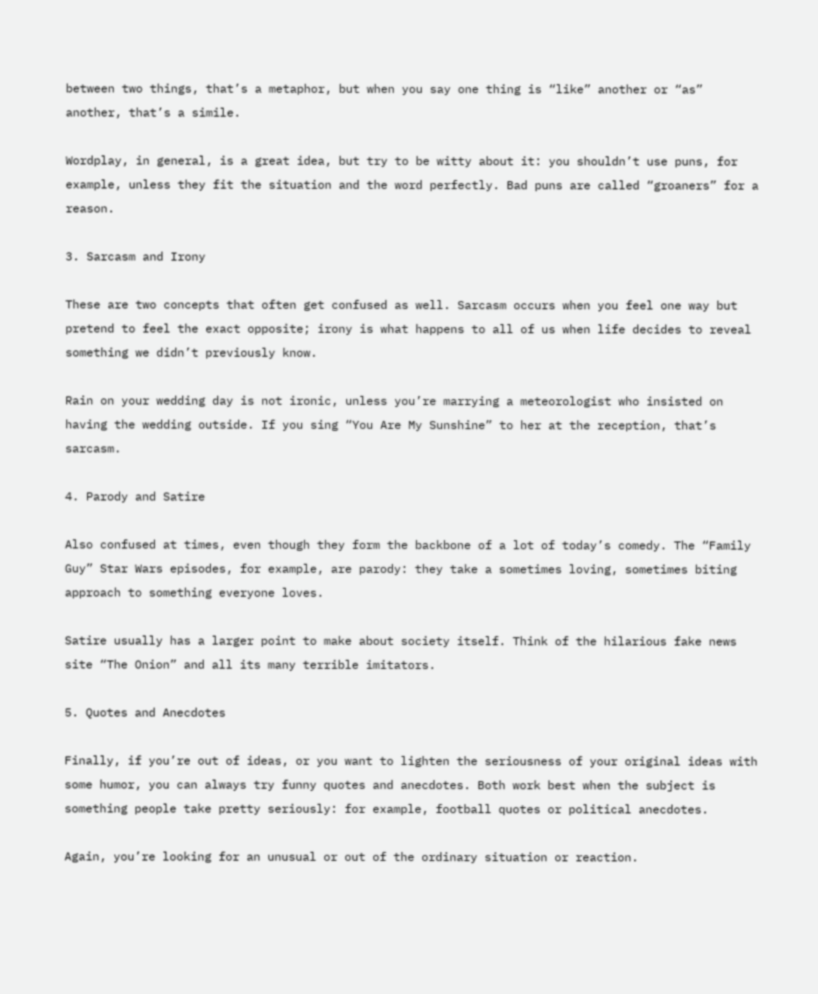between two things, that’s a metaphor, but when you say one thing is “like” another or “as” another, that’s a simile.

Wordplay, in general, is a great idea, but try to be witty about it: you shouldn’t use puns, for example, unless they fit the situation and the word perfectly. Bad puns are called “groaners” for a reason.

3. Sarcasm and Irony

These are two concepts that often get confused as well. Sarcasm occurs when you feel one way but pretend to feel the exact opposite; irony is what happens to all of us when life decides to reveal something we didn’t previously know.

Rain on your wedding day is not ironic, unless you’re marrying a meteorologist who insisted on having the wedding outside. If you sing “You Are My Sunshine” to her at the reception, that’s sarcasm.

4. Parody and Satire

Also confused at times, even though they form the backbone of a lot of today’s comedy. The “Family Guy” Star Wars episodes, for example, are parody: they take a sometimes loving, sometimes biting approach to something everyone loves.

Satire usually has a larger point to make about society itself. Think of the hilarious fake news site “The Onion” and all its many terrible imitators.

5. Quotes and Anecdotes

Finally, if you’re out of ideas, or you want to lighten the seriousness of your original ideas with some humor, you can always try funny quotes and anecdotes. Both work best when the subject is something people take pretty seriously: for example, football quotes or political anecdotes.

Again, you’re looking for an unusual or out of the ordinary situation or reaction.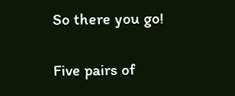So there you go!

Five pairs of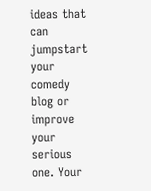ideas that can jumpstart your comedy blog or improve your serious one. Your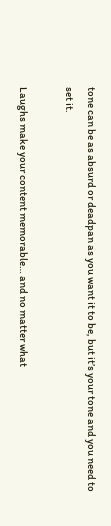tone can be as absurd or deadpan as you want it to be, but it’s your tone and you need to set it.

Laughs make your content memorable… and no matter what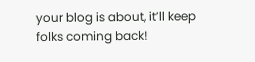your blog is about, it’ll keep folks coming back!